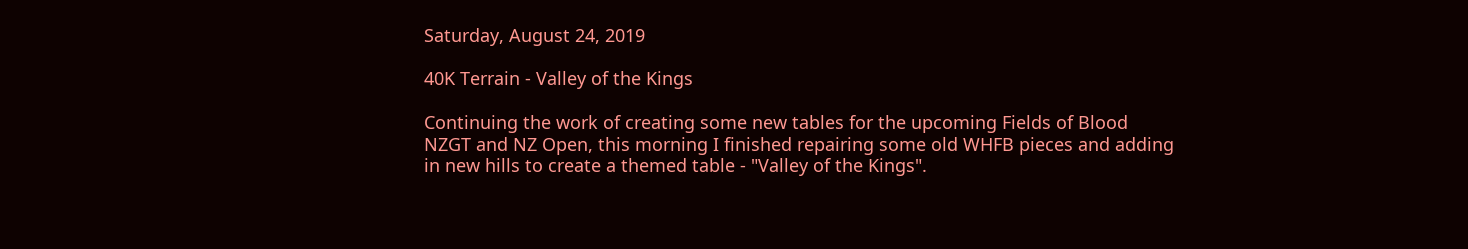Saturday, August 24, 2019

40K Terrain - Valley of the Kings

Continuing the work of creating some new tables for the upcoming Fields of Blood NZGT and NZ Open, this morning I finished repairing some old WHFB pieces and adding in new hills to create a themed table - "Valley of the Kings".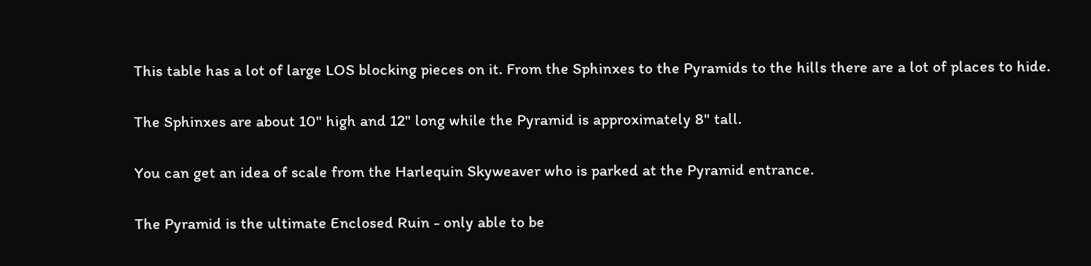This table has a lot of large LOS blocking pieces on it. From the Sphinxes to the Pyramids to the hills there are a lot of places to hide.

The Sphinxes are about 10" high and 12" long while the Pyramid is approximately 8" tall.

You can get an idea of scale from the Harlequin Skyweaver who is parked at the Pyramid entrance.

The Pyramid is the ultimate Enclosed Ruin - only able to be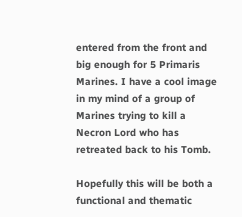entered from the front and big enough for 5 Primaris Marines. I have a cool image in my mind of a group of Marines trying to kill a Necron Lord who has retreated back to his Tomb.

Hopefully this will be both a functional and thematic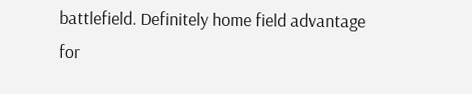battlefield. Definitely home field advantage for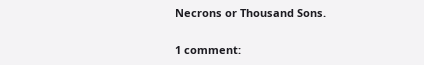Necrons or Thousand Sons.

1 comment: